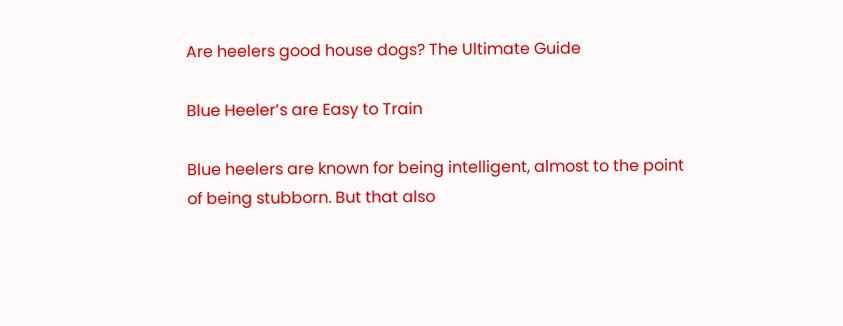Are heelers good house dogs? The Ultimate Guide

Blue Heeler’s are Easy to Train

Blue heelers are known for being intelligent, almost to the point of being stubborn. But that also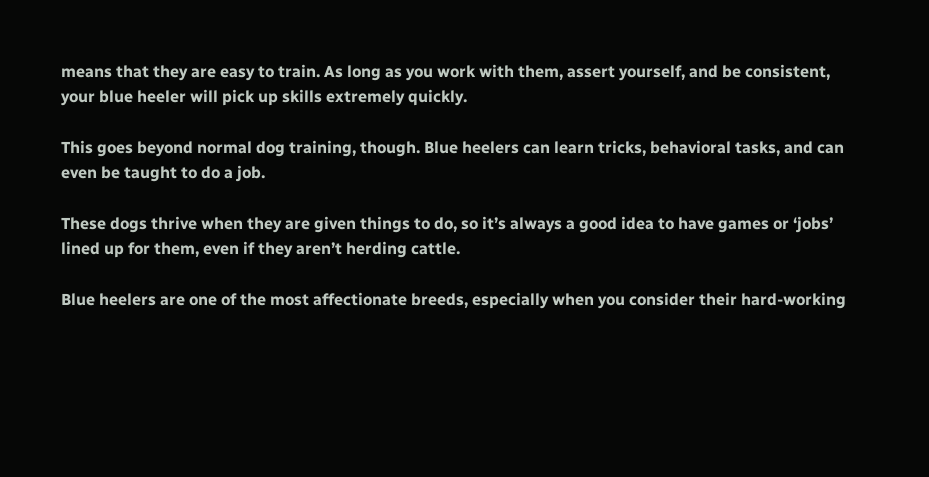means that they are easy to train. As long as you work with them, assert yourself, and be consistent, your blue heeler will pick up skills extremely quickly.

This goes beyond normal dog training, though. Blue heelers can learn tricks, behavioral tasks, and can even be taught to do a job.

These dogs thrive when they are given things to do, so it’s always a good idea to have games or ‘jobs’ lined up for them, even if they aren’t herding cattle.

Blue heelers are one of the most affectionate breeds, especially when you consider their hard-working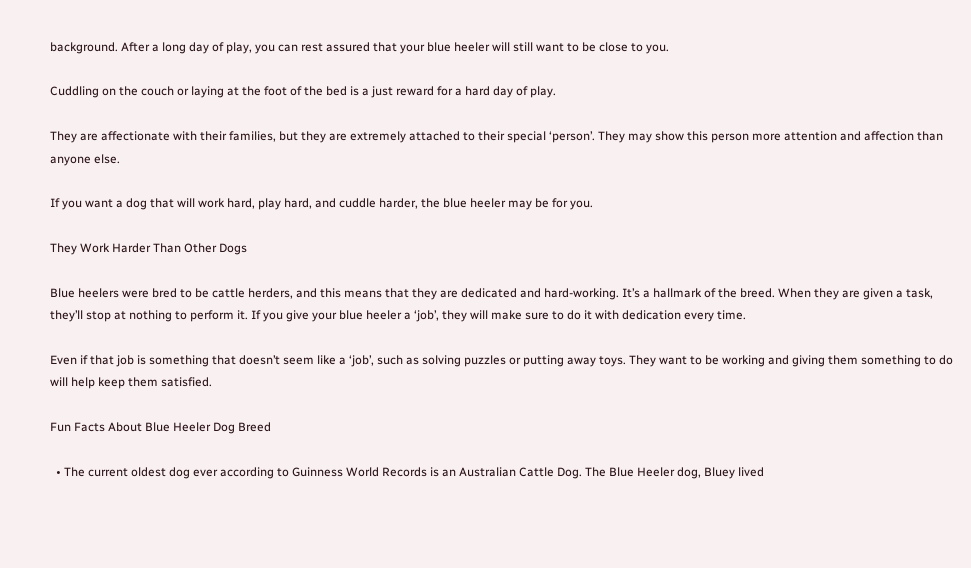background. After a long day of play, you can rest assured that your blue heeler will still want to be close to you.

Cuddling on the couch or laying at the foot of the bed is a just reward for a hard day of play.

They are affectionate with their families, but they are extremely attached to their special ‘person’. They may show this person more attention and affection than anyone else.

If you want a dog that will work hard, play hard, and cuddle harder, the blue heeler may be for you.

They Work Harder Than Other Dogs

Blue heelers were bred to be cattle herders, and this means that they are dedicated and hard-working. It’s a hallmark of the breed. When they are given a task, they’ll stop at nothing to perform it. If you give your blue heeler a ‘job’, they will make sure to do it with dedication every time.

Even if that job is something that doesn’t seem like a ‘job’, such as solving puzzles or putting away toys. They want to be working and giving them something to do will help keep them satisfied.

Fun Facts About Blue Heeler Dog Breed

  • The current oldest dog ever according to Guinness World Records is an Australian Cattle Dog. The Blue Heeler dog, Bluey lived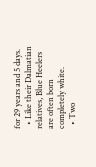for 29 years and 5 days.
  • Like their Dalmatian relatives, Blue Heelers are often born completely white.
  • Two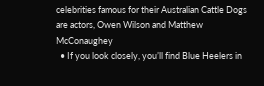celebrities famous for their Australian Cattle Dogs are actors, Owen Wilson and Matthew McConaughey
  • If you look closely, you’ll find Blue Heelers in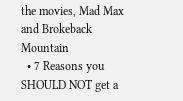the movies, Mad Max and Brokeback Mountain
  • 7 Reasons you SHOULD NOT get a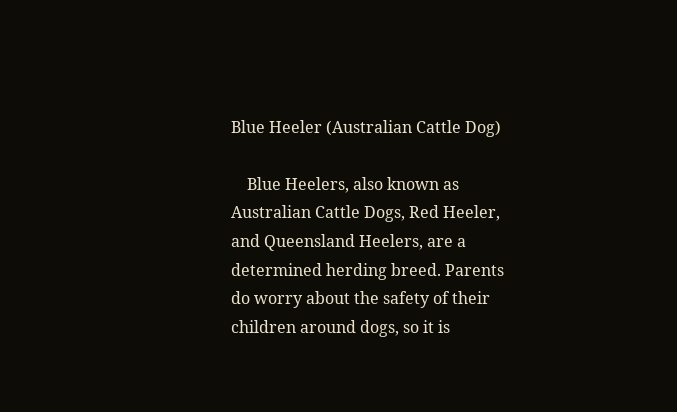Blue Heeler (Australian Cattle Dog)

    Blue Heelers, also known as Australian Cattle Dogs, Red Heeler, and Queensland Heelers, are a determined herding breed. Parents do worry about the safety of their children around dogs, so it is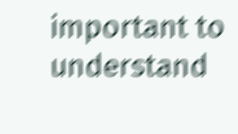important to understand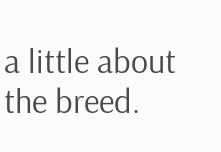a little about the breed.